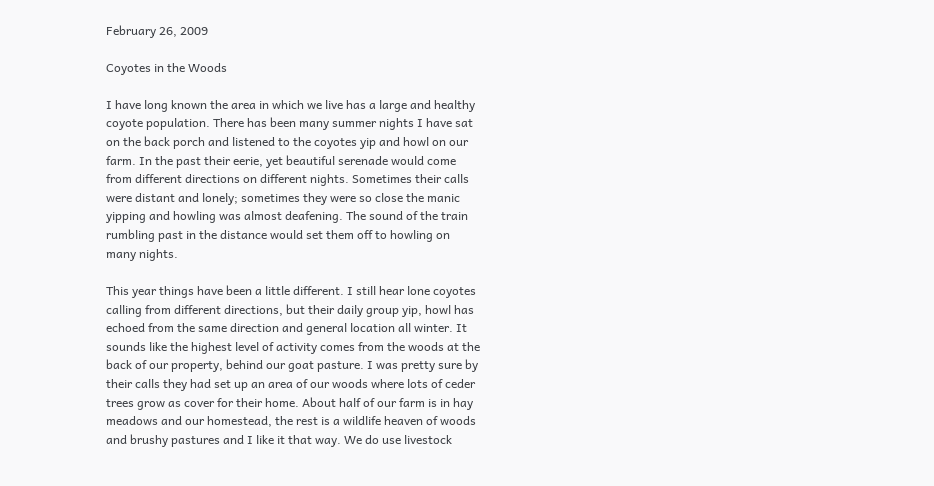February 26, 2009

Coyotes in the Woods

I have long known the area in which we live has a large and healthy coyote population. There has been many summer nights I have sat on the back porch and listened to the coyotes yip and howl on our farm. In the past their eerie, yet beautiful serenade would come from different directions on different nights. Sometimes their calls were distant and lonely; sometimes they were so close the manic yipping and howling was almost deafening. The sound of the train rumbling past in the distance would set them off to howling on many nights.

This year things have been a little different. I still hear lone coyotes calling from different directions, but their daily group yip, howl has echoed from the same direction and general location all winter. It sounds like the highest level of activity comes from the woods at the back of our property, behind our goat pasture. I was pretty sure by their calls they had set up an area of our woods where lots of ceder trees grow as cover for their home. About half of our farm is in hay meadows and our homestead, the rest is a wildlife heaven of woods and brushy pastures and I like it that way. We do use livestock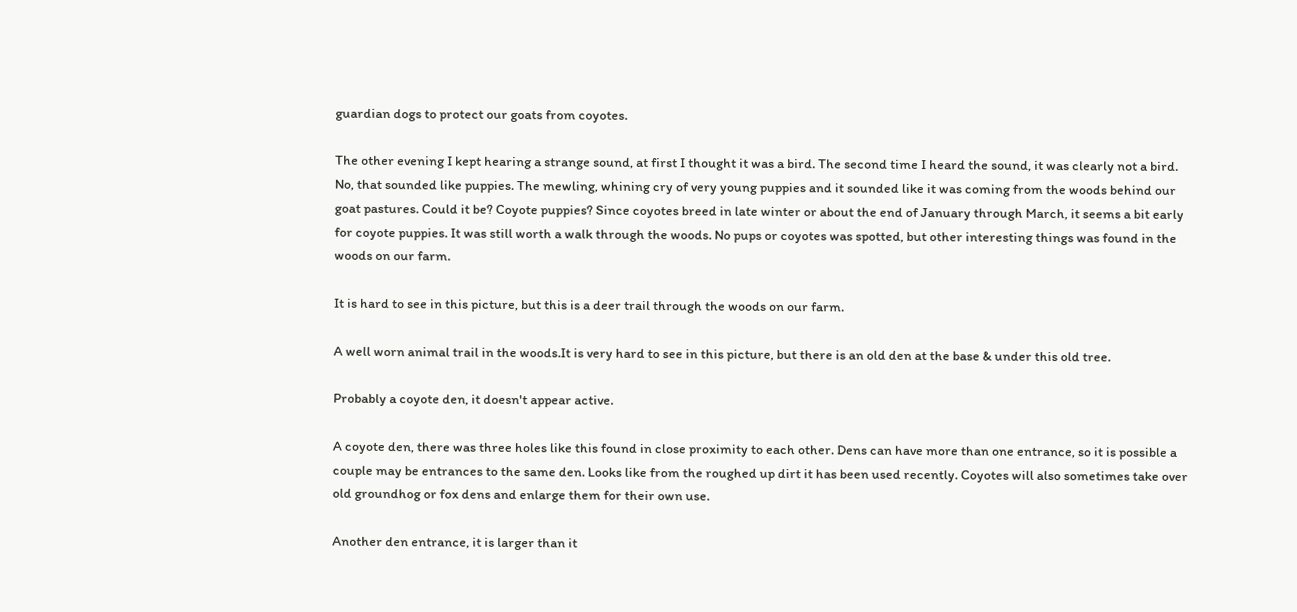guardian dogs to protect our goats from coyotes.

The other evening I kept hearing a strange sound, at first I thought it was a bird. The second time I heard the sound, it was clearly not a bird. No, that sounded like puppies. The mewling, whining cry of very young puppies and it sounded like it was coming from the woods behind our goat pastures. Could it be? Coyote puppies? Since coyotes breed in late winter or about the end of January through March, it seems a bit early for coyote puppies. It was still worth a walk through the woods. No pups or coyotes was spotted, but other interesting things was found in the woods on our farm.

It is hard to see in this picture, but this is a deer trail through the woods on our farm.

A well worn animal trail in the woods.It is very hard to see in this picture, but there is an old den at the base & under this old tree.

Probably a coyote den, it doesn't appear active.

A coyote den, there was three holes like this found in close proximity to each other. Dens can have more than one entrance, so it is possible a couple may be entrances to the same den. Looks like from the roughed up dirt it has been used recently. Coyotes will also sometimes take over old groundhog or fox dens and enlarge them for their own use.

Another den entrance, it is larger than it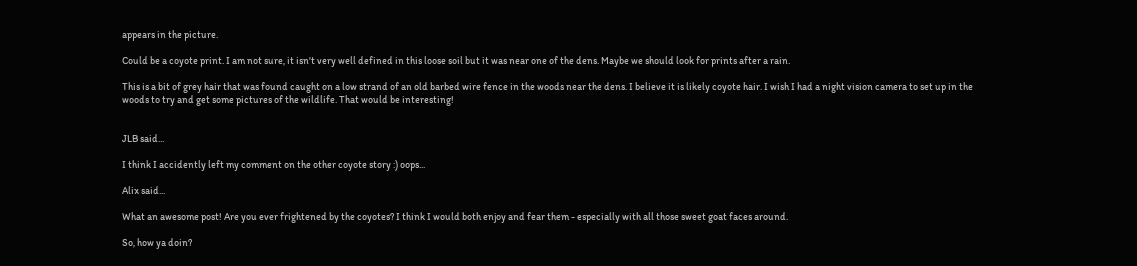appears in the picture.

Could be a coyote print. I am not sure, it isn't very well defined in this loose soil but it was near one of the dens. Maybe we should look for prints after a rain.

This is a bit of grey hair that was found caught on a low strand of an old barbed wire fence in the woods near the dens. I believe it is likely coyote hair. I wish I had a night vision camera to set up in the woods to try and get some pictures of the wildlife. That would be interesting!


JLB said...

I think I accidently left my comment on the other coyote story :) oops...

Alix said...

What an awesome post! Are you ever frightened by the coyotes? I think I would both enjoy and fear them - especially with all those sweet goat faces around.

So, how ya doin?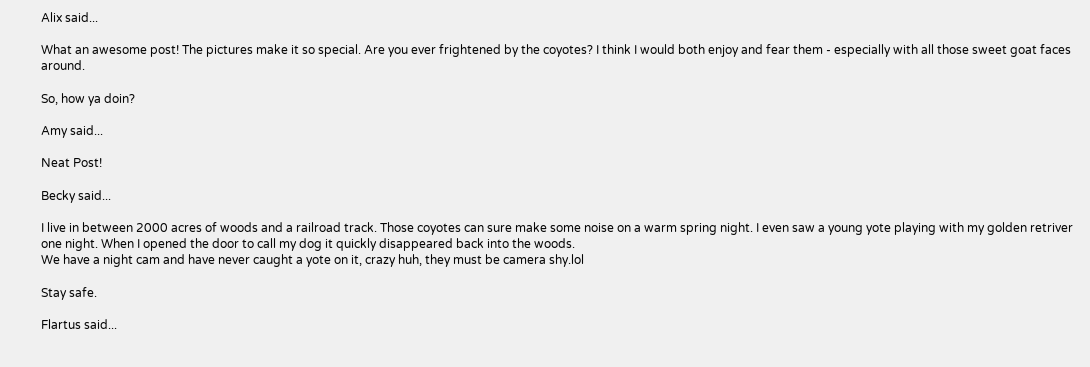Alix said...

What an awesome post! The pictures make it so special. Are you ever frightened by the coyotes? I think I would both enjoy and fear them - especially with all those sweet goat faces around.

So, how ya doin?

Amy said...

Neat Post!

Becky said...

I live in between 2000 acres of woods and a railroad track. Those coyotes can sure make some noise on a warm spring night. I even saw a young yote playing with my golden retriver one night. When I opened the door to call my dog it quickly disappeared back into the woods.
We have a night cam and have never caught a yote on it, crazy huh, they must be camera shy.lol

Stay safe.

Flartus said...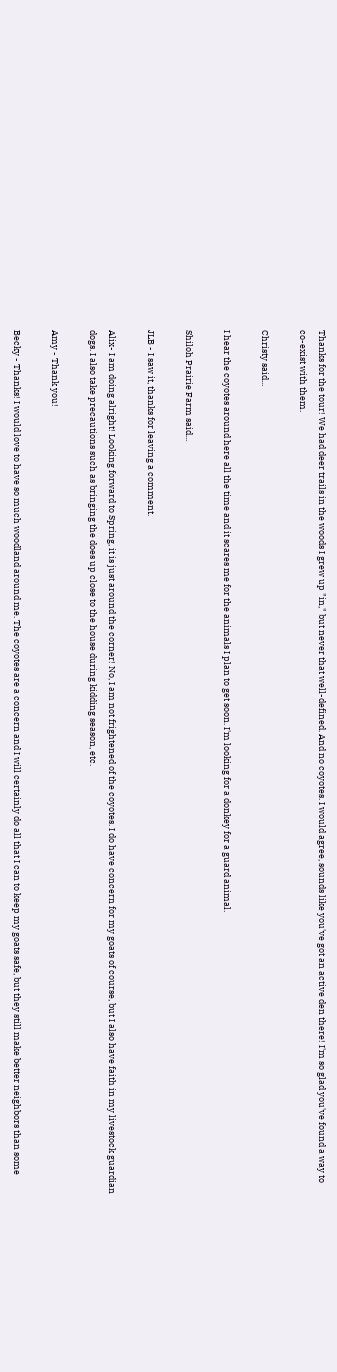Thanks for the tour! We had deer trails in the woods I grew up "in," but never that well-defined. And no coyotes. I would agree, sounds like you've got an active den there! I'm so glad you've found a way to co-exist with them.

Christy said...

I hear the coyotes around here all the time and it scares me for the animals I plan to get soon. I'm looking for a donkey for a guard animal.

Shiloh Prairie Farm said...

JLB - I saw it, thanks for leaving a comment.

Alix- I am doing alright! Looking forward to Spring, it is just around the corner! No, I am not frightened of the coyotes. I do have concern for my goats of course, but I also have faith in my livestock guardian dogs. I also take precautions such as bringing the does up close to the house during kidding season, etc.

Amy - Thank you!

Becky - Thanks! I would love to have so much woodland around me. The coyotes are a concern and I will certainly do all that I can to keep my goats safe, but they still make better neighbors than some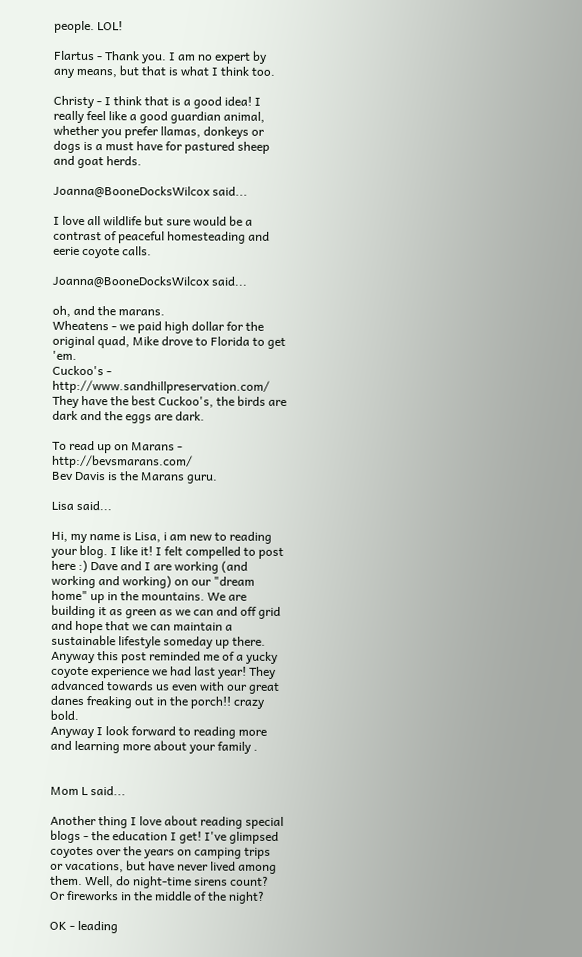people. LOL!

Flartus - Thank you. I am no expert by any means, but that is what I think too.

Christy - I think that is a good idea! I really feel like a good guardian animal, whether you prefer llamas, donkeys or dogs is a must have for pastured sheep and goat herds.

Joanna@BooneDocksWilcox said...

I love all wildlife but sure would be a contrast of peaceful homesteading and eerie coyote calls.

Joanna@BooneDocksWilcox said...

oh, and the marans.
Wheatens - we paid high dollar for the original quad, Mike drove to Florida to get 'em.
Cuckoo's - http://www.sandhillpreservation.com/
They have the best Cuckoo's, the birds are dark and the eggs are dark.

To read up on Marans - http://bevsmarans.com/
Bev Davis is the Marans guru.

Lisa said...

Hi, my name is Lisa, i am new to reading your blog. I like it! I felt compelled to post here :) Dave and I are working (and working and working) on our "dream home" up in the mountains. We are building it as green as we can and off grid and hope that we can maintain a sustainable lifestyle someday up there. Anyway this post reminded me of a yucky coyote experience we had last year! They advanced towards us even with our great danes freaking out in the porch!! crazy bold.
Anyway I look forward to reading more and learning more about your family .


Mom L said...

Another thing I love about reading special blogs - the education I get! I've glimpsed coyotes over the years on camping trips or vacations, but have never lived among them. Well, do night-time sirens count? Or fireworks in the middle of the night?

OK - leading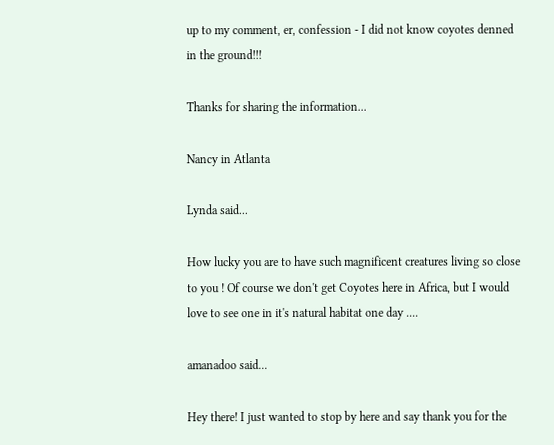up to my comment, er, confession - I did not know coyotes denned in the ground!!!

Thanks for sharing the information...

Nancy in Atlanta

Lynda said...

How lucky you are to have such magnificent creatures living so close to you ! Of course we don't get Coyotes here in Africa, but I would love to see one in it's natural habitat one day ....

amanadoo said...

Hey there! I just wanted to stop by here and say thank you for the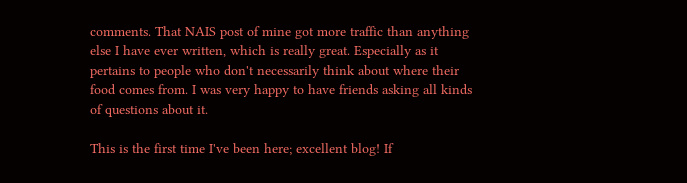comments. That NAIS post of mine got more traffic than anything else I have ever written, which is really great. Especially as it pertains to people who don't necessarily think about where their food comes from. I was very happy to have friends asking all kinds of questions about it.

This is the first time I've been here; excellent blog! If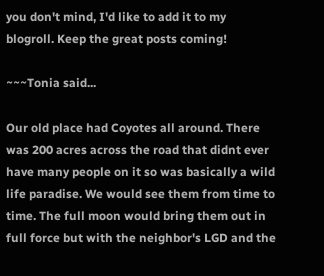you don't mind, I'd like to add it to my blogroll. Keep the great posts coming!

~~~Tonia said...

Our old place had Coyotes all around. There was 200 acres across the road that didnt ever have many people on it so was basically a wild life paradise. We would see them from time to time. The full moon would bring them out in full force but with the neighbor's LGD and the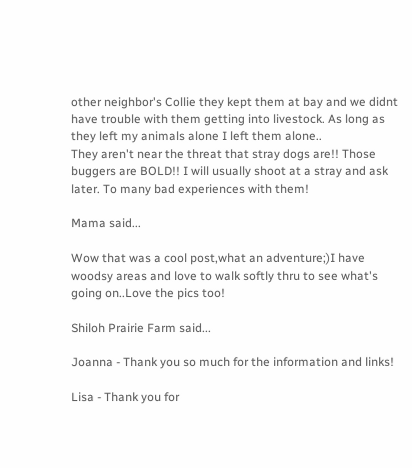other neighbor's Collie they kept them at bay and we didnt have trouble with them getting into livestock. As long as they left my animals alone I left them alone..
They aren't near the threat that stray dogs are!! Those buggers are BOLD!! I will usually shoot at a stray and ask later. To many bad experiences with them!

Mama said...

Wow that was a cool post,what an adventure;)I have woodsy areas and love to walk softly thru to see what's going on..Love the pics too!

Shiloh Prairie Farm said...

Joanna - Thank you so much for the information and links!

Lisa - Thank you for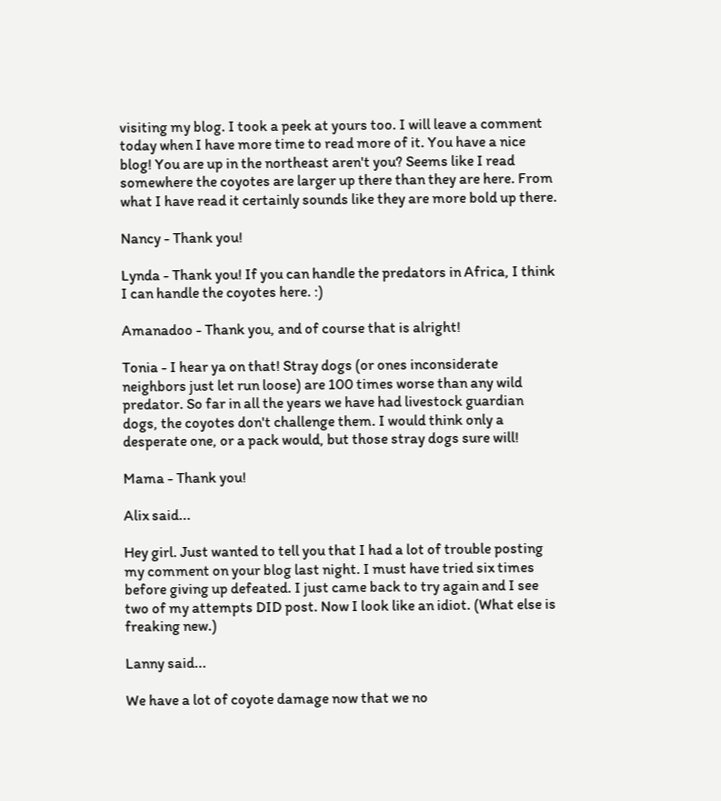visiting my blog. I took a peek at yours too. I will leave a comment today when I have more time to read more of it. You have a nice blog! You are up in the northeast aren't you? Seems like I read somewhere the coyotes are larger up there than they are here. From what I have read it certainly sounds like they are more bold up there.

Nancy - Thank you!

Lynda - Thank you! If you can handle the predators in Africa, I think I can handle the coyotes here. :)

Amanadoo - Thank you, and of course that is alright!

Tonia - I hear ya on that! Stray dogs (or ones inconsiderate neighbors just let run loose) are 100 times worse than any wild predator. So far in all the years we have had livestock guardian dogs, the coyotes don't challenge them. I would think only a desperate one, or a pack would, but those stray dogs sure will!

Mama - Thank you!

Alix said...

Hey girl. Just wanted to tell you that I had a lot of trouble posting my comment on your blog last night. I must have tried six times before giving up defeated. I just came back to try again and I see two of my attempts DID post. Now I look like an idiot. (What else is freaking new.)

Lanny said...

We have a lot of coyote damage now that we no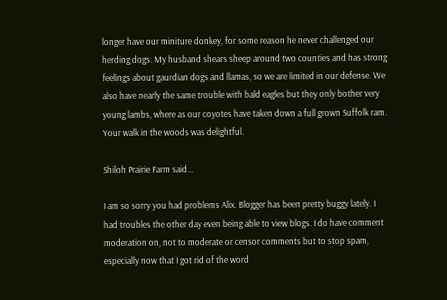longer have our miniture donkey, for some reason he never challenged our herding dogs. My husband shears sheep around two counties and has strong feelings about gaurdian dogs and llamas, so we are limited in our defense. We also have nearly the same trouble with bald eagles but they only bother very young lambs, where as our coyotes have taken down a full grown Suffolk ram. Your walk in the woods was delightful.

Shiloh Prairie Farm said...

I am so sorry you had problems Alix. Blogger has been pretty buggy lately. I had troubles the other day even being able to view blogs. I do have comment moderation on, not to moderate or censor comments but to stop spam, especially now that I got rid of the word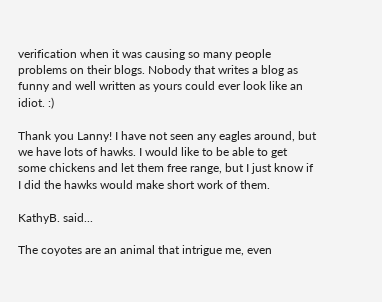verification when it was causing so many people problems on their blogs. Nobody that writes a blog as funny and well written as yours could ever look like an idiot. :)

Thank you Lanny! I have not seen any eagles around, but we have lots of hawks. I would like to be able to get some chickens and let them free range, but I just know if I did the hawks would make short work of them.

KathyB. said...

The coyotes are an animal that intrigue me, even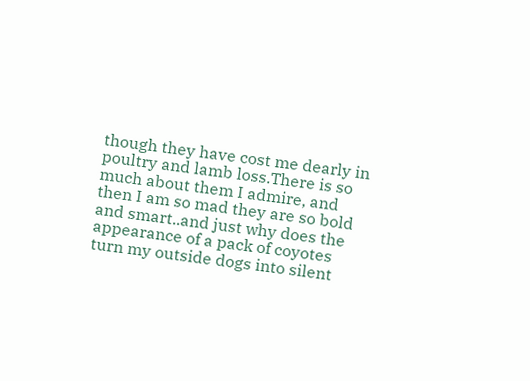though they have cost me dearly in poultry and lamb loss.There is so much about them I admire, and then I am so mad they are so bold and smart..and just why does the appearance of a pack of coyotes turn my outside dogs into silent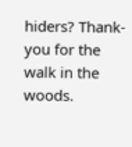hiders? Thank-you for the walk in the woods.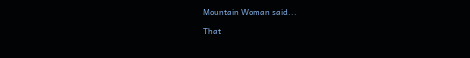Mountain Woman said...

That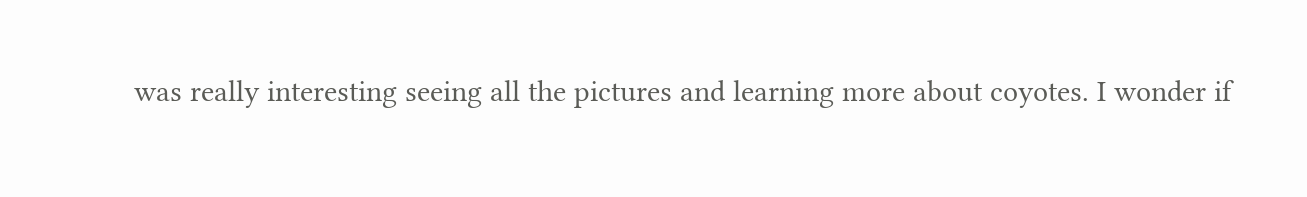was really interesting seeing all the pictures and learning more about coyotes. I wonder if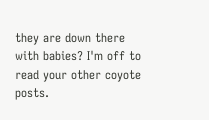they are down there with babies? I'm off to read your other coyote posts.